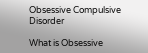Obsessive Compulsive Disorder

What is Obsessive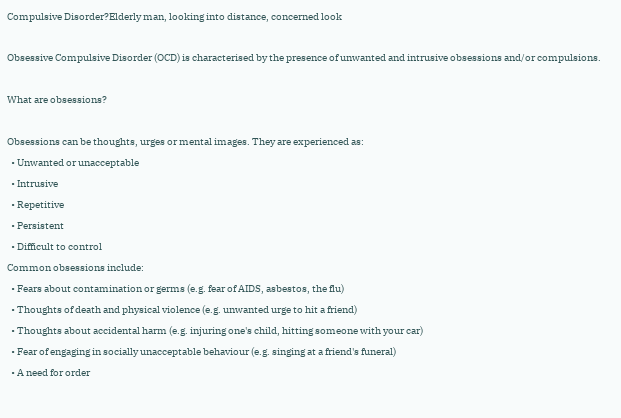Compulsive Disorder?Elderly man, looking into distance, concerned look

Obsessive Compulsive Disorder (OCD) is characterised by the presence of unwanted and intrusive obsessions and/or compulsions.

What are obsessions?

Obsessions can be thoughts, urges or mental images. They are experienced as:
  • Unwanted or unacceptable
  • Intrusive
  • Repetitive
  • Persistent
  • Difficult to control
Common obsessions include:
  • Fears about contamination or germs (e.g. fear of AIDS, asbestos, the flu)
  • Thoughts of death and physical violence (e.g. unwanted urge to hit a friend)
  • Thoughts about accidental harm (e.g. injuring one's child, hitting someone with your car)
  • Fear of engaging in socially unacceptable behaviour (e.g. singing at a friend's funeral)
  • A need for order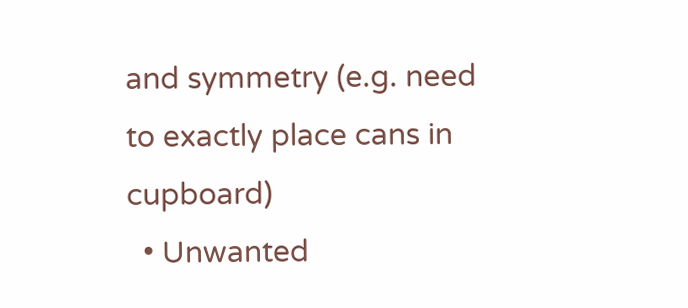and symmetry (e.g. need to exactly place cans in cupboard)
  • Unwanted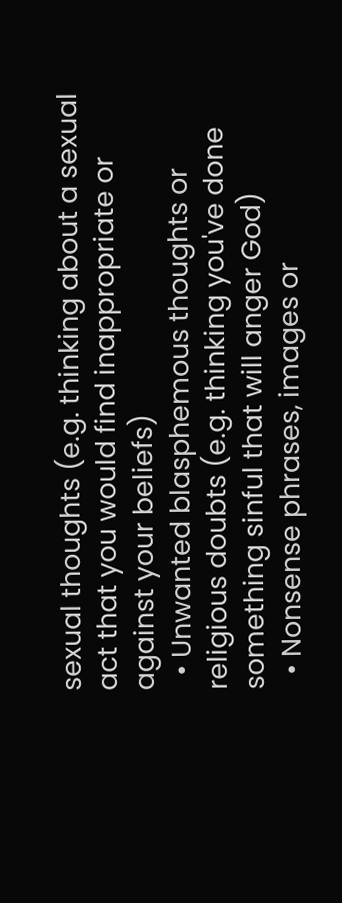sexual thoughts (e.g. thinking about a sexual act that you would find inappropriate or against your beliefs)
  • Unwanted blasphemous thoughts or religious doubts (e.g. thinking you've done something sinful that will anger God)
  • Nonsense phrases, images or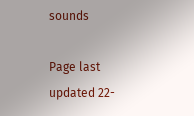sounds

Page last updated 22-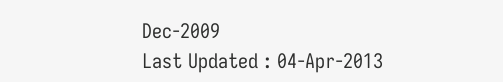Dec-2009
Last Updated : 04-Apr-2013